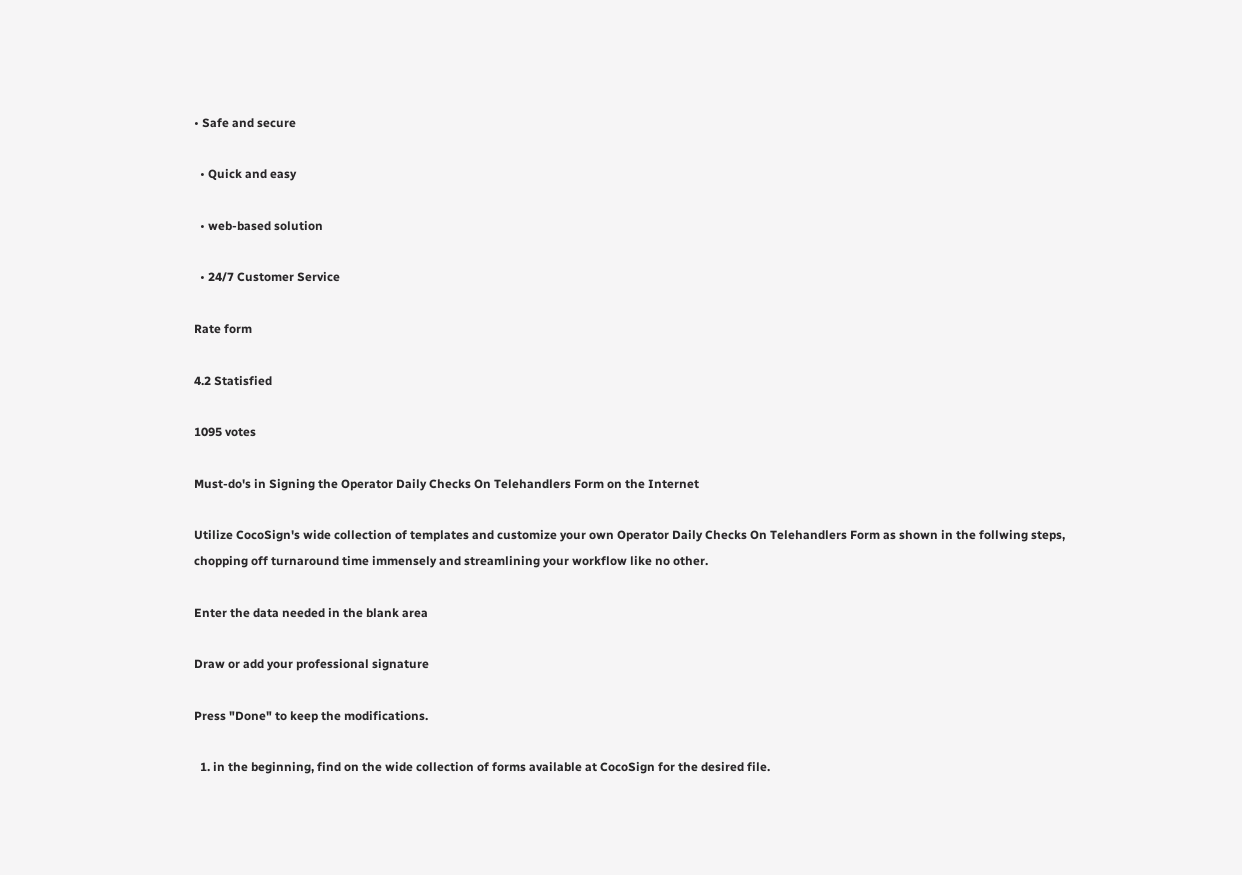• Safe and secure

  • Quick and easy

  • web-based solution

  • 24/7 Customer Service

Rate form

4.2 Statisfied

1095 votes

Must-do's in Signing the Operator Daily Checks On Telehandlers Form on the Internet

Utilize CocoSign's wide collection of templates and customize your own Operator Daily Checks On Telehandlers Form as shown in the follwing steps, chopping off turnaround time immensely and streamlining your workflow like no other.

Enter the data needed in the blank area

Draw or add your professional signature

Press "Done" to keep the modifications.

  1. in the beginning, find on the wide collection of forms available at CocoSign for the desired file.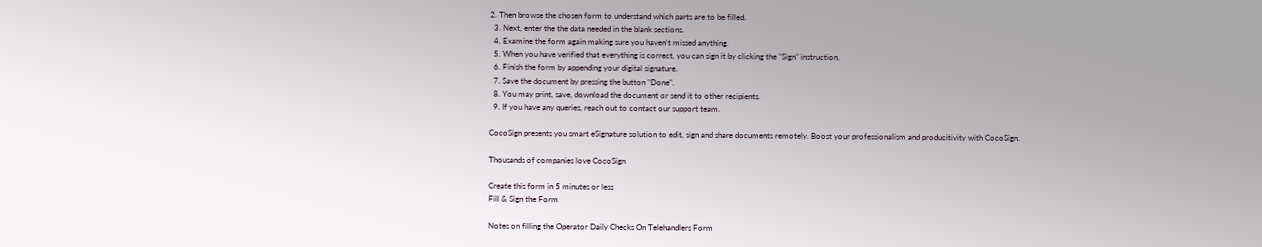2. Then browse the chosen form to understand which parts are to be filled.
  3. Next, enter the the data needed in the blank sections.
  4. Examine the form again making sure you haven't missed anything.
  5. When you have verified that everything is correct, you can sign it by clicking the "Sign" instruction.
  6. Finish the form by appending your digital signature.
  7. Save the document by pressing the button "Done".
  8. You may print, save, download the document or send it to other recipients.
  9. If you have any queries, reach out to contact our support team.

CocoSign presents you smart eSignature solution to edit, sign and share documents remotely. Boost your professionalism and producitivity with CocoSign.

Thousands of companies love CocoSign

Create this form in 5 minutes or less
Fill & Sign the Form

Notes on filling the Operator Daily Checks On Telehandlers Form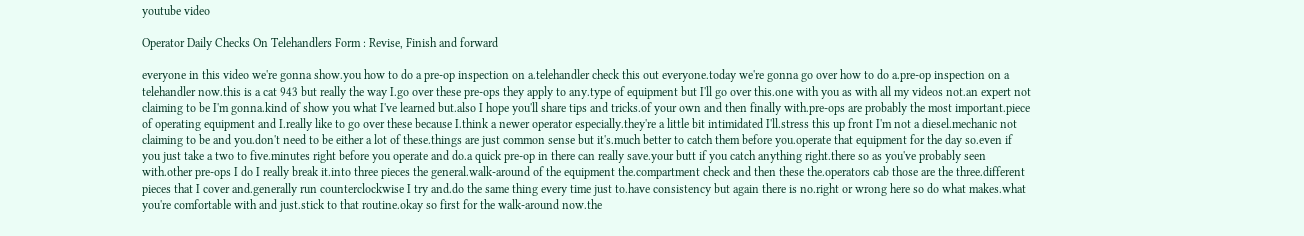youtube video

Operator Daily Checks On Telehandlers Form : Revise, Finish and forward

everyone in this video we're gonna show.you how to do a pre-op inspection on a.telehandler check this out everyone.today we're gonna go over how to do a.pre-op inspection on a telehandler now.this is a cat 943 but really the way I.go over these pre-ops they apply to any.type of equipment but I'll go over this.one with you as with all my videos not.an expert not claiming to be I'm gonna.kind of show you what I've learned but.also I hope you'll share tips and tricks.of your own and then finally with.pre-ops are probably the most important.piece of operating equipment and I.really like to go over these because I.think a newer operator especially.they're a little bit intimidated I'll.stress this up front I'm not a diesel.mechanic not claiming to be and you.don't need to be either a lot of these.things are just common sense but it's.much better to catch them before you.operate that equipment for the day so.even if you just take a two to five.minutes right before you operate and do.a quick pre-op in there can really save.your butt if you catch anything right.there so as you've probably seen with.other pre-ops I do I really break it.into three pieces the general.walk-around of the equipment the.compartment check and then these the.operators cab those are the three.different pieces that I cover and.generally run counterclockwise I try and.do the same thing every time just to.have consistency but again there is no.right or wrong here so do what makes.what you're comfortable with and just.stick to that routine.okay so first for the walk-around now.the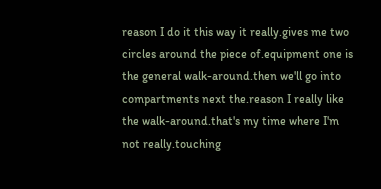reason I do it this way it really.gives me two circles around the piece of.equipment one is the general walk-around.then we'll go into compartments next the.reason I really like the walk-around.that's my time where I'm not really.touching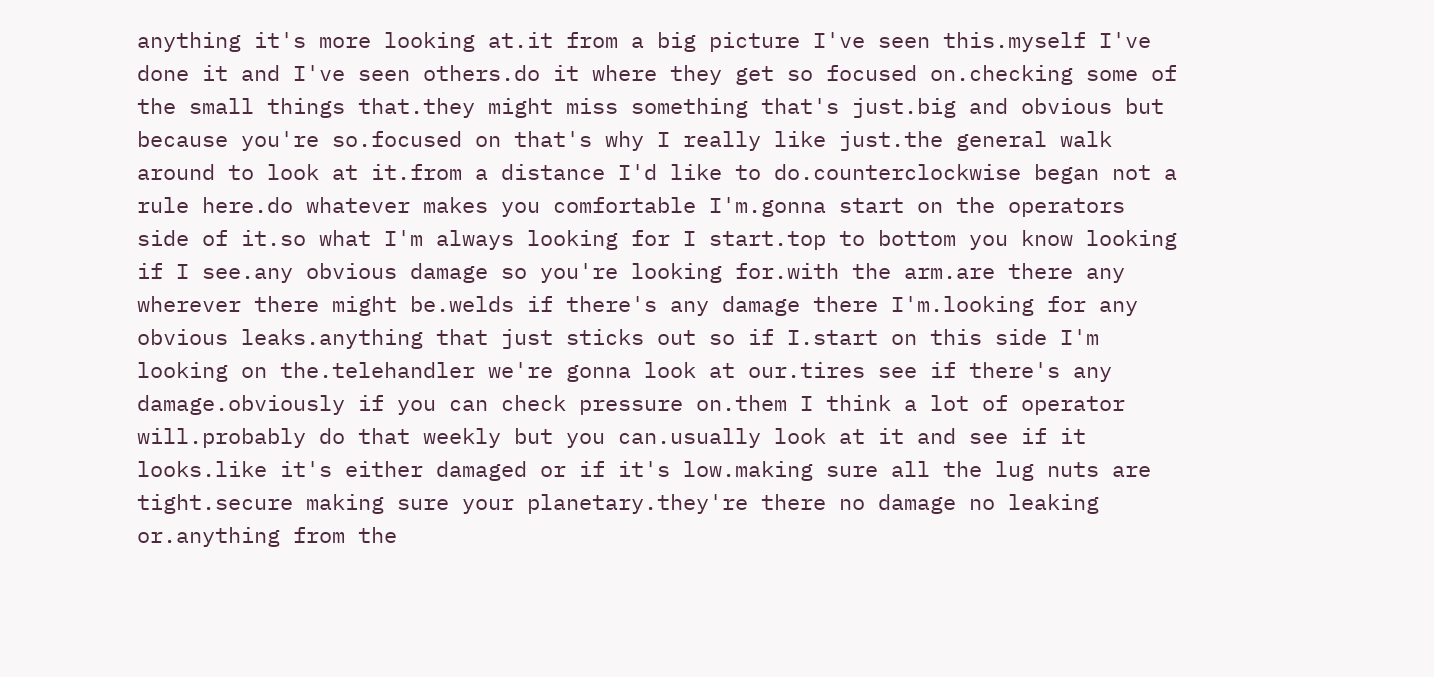anything it's more looking at.it from a big picture I've seen this.myself I've done it and I've seen others.do it where they get so focused on.checking some of the small things that.they might miss something that's just.big and obvious but because you're so.focused on that's why I really like just.the general walk around to look at it.from a distance I'd like to do.counterclockwise began not a rule here.do whatever makes you comfortable I'm.gonna start on the operators side of it.so what I'm always looking for I start.top to bottom you know looking if I see.any obvious damage so you're looking for.with the arm.are there any wherever there might be.welds if there's any damage there I'm.looking for any obvious leaks.anything that just sticks out so if I.start on this side I'm looking on the.telehandler we're gonna look at our.tires see if there's any damage.obviously if you can check pressure on.them I think a lot of operator will.probably do that weekly but you can.usually look at it and see if it looks.like it's either damaged or if it's low.making sure all the lug nuts are tight.secure making sure your planetary.they're there no damage no leaking or.anything from the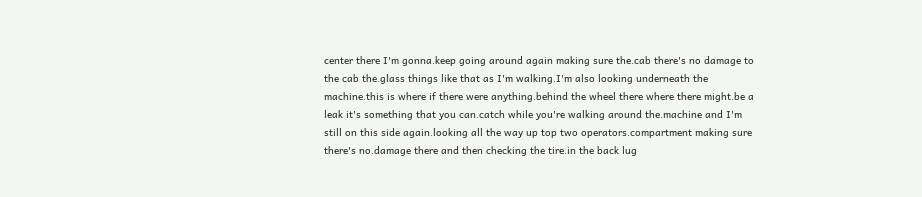center there I'm gonna.keep going around again making sure the.cab there's no damage to the cab the.glass things like that as I'm walking.I'm also looking underneath the machine.this is where if there were anything.behind the wheel there where there might.be a leak it's something that you can.catch while you're walking around the.machine and I'm still on this side again.looking all the way up top two operators.compartment making sure there's no.damage there and then checking the tire.in the back lug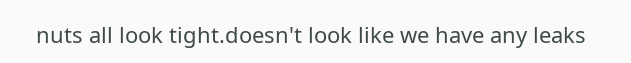nuts all look tight.doesn't look like we have any leaks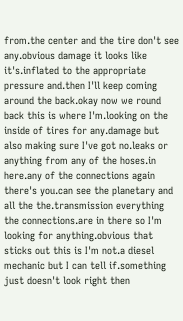from.the center and the tire don't see any.obvious damage it looks like it's.inflated to the appropriate pressure and.then I'll keep coming around the back.okay now we round back this is where I'm.looking on the inside of tires for any.damage but also making sure I've got no.leaks or anything from any of the hoses.in here.any of the connections again there's you.can see the planetary and all the the.transmission everything the connections.are in there so I'm looking for anything.obvious that sticks out this is I'm not.a diesel mechanic but I can tell if.something just doesn't look right then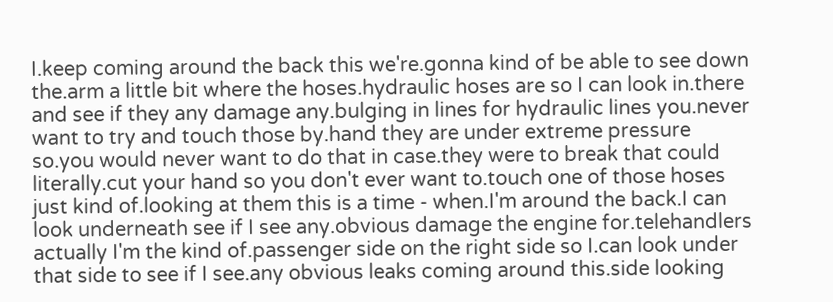I.keep coming around the back this we're.gonna kind of be able to see down the.arm a little bit where the hoses.hydraulic hoses are so I can look in.there and see if they any damage any.bulging in lines for hydraulic lines you.never want to try and touch those by.hand they are under extreme pressure so.you would never want to do that in case.they were to break that could literally.cut your hand so you don't ever want to.touch one of those hoses just kind of.looking at them this is a time - when.I'm around the back.I can look underneath see if I see any.obvious damage the engine for.telehandlers actually I'm the kind of.passenger side on the right side so I.can look under that side to see if I see.any obvious leaks coming around this.side looking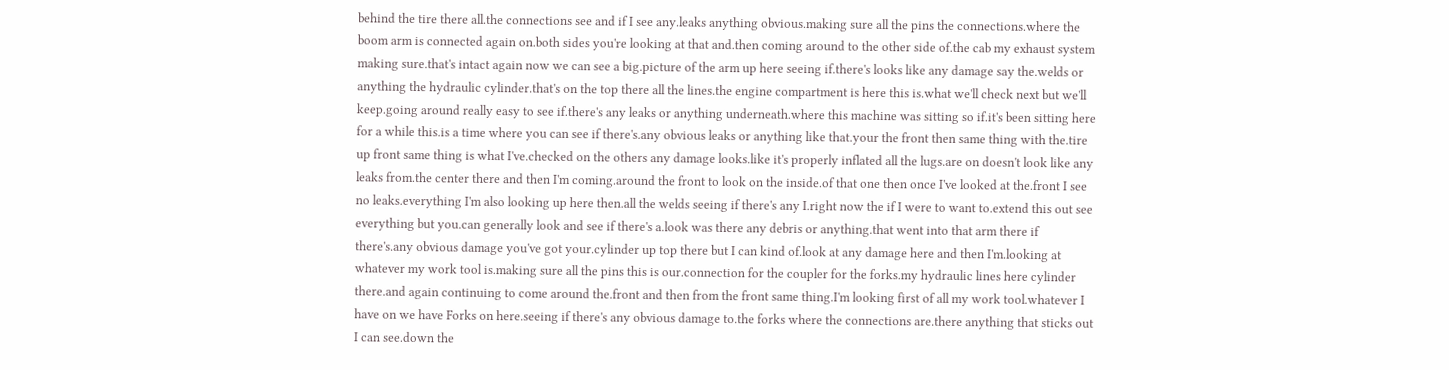behind the tire there all.the connections see and if I see any.leaks anything obvious.making sure all the pins the connections.where the boom arm is connected again on.both sides you're looking at that and.then coming around to the other side of.the cab my exhaust system making sure.that's intact again now we can see a big.picture of the arm up here seeing if.there's looks like any damage say the.welds or anything the hydraulic cylinder.that's on the top there all the lines.the engine compartment is here this is.what we'll check next but we'll keep.going around really easy to see if.there's any leaks or anything underneath.where this machine was sitting so if.it's been sitting here for a while this.is a time where you can see if there's.any obvious leaks or anything like that.your the front then same thing with the.tire up front same thing is what I've.checked on the others any damage looks.like it's properly inflated all the lugs.are on doesn't look like any leaks from.the center there and then I'm coming.around the front to look on the inside.of that one then once I've looked at the.front I see no leaks.everything I'm also looking up here then.all the welds seeing if there's any I.right now the if I were to want to.extend this out see everything but you.can generally look and see if there's a.look was there any debris or anything.that went into that arm there if there's.any obvious damage you've got your.cylinder up top there but I can kind of.look at any damage here and then I'm.looking at whatever my work tool is.making sure all the pins this is our.connection for the coupler for the forks.my hydraulic lines here cylinder there.and again continuing to come around the.front and then from the front same thing.I'm looking first of all my work tool.whatever I have on we have Forks on here.seeing if there's any obvious damage to.the forks where the connections are.there anything that sticks out I can see.down the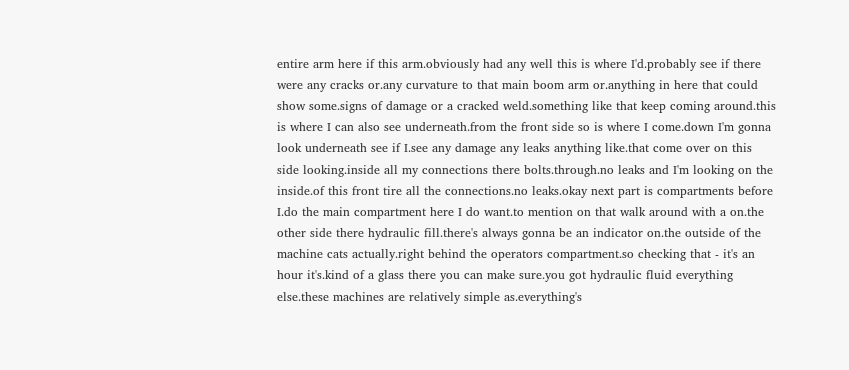entire arm here if this arm.obviously had any well this is where I'd.probably see if there were any cracks or.any curvature to that main boom arm or.anything in here that could show some.signs of damage or a cracked weld.something like that keep coming around.this is where I can also see underneath.from the front side so is where I come.down I'm gonna look underneath see if I.see any damage any leaks anything like.that come over on this side looking.inside all my connections there bolts.through.no leaks and I'm looking on the inside.of this front tire all the connections.no leaks.okay next part is compartments before I.do the main compartment here I do want.to mention on that walk around with a on.the other side there hydraulic fill.there's always gonna be an indicator on.the outside of the machine cats actually.right behind the operators compartment.so checking that - it's an hour it's.kind of a glass there you can make sure.you got hydraulic fluid everything else.these machines are relatively simple as.everything's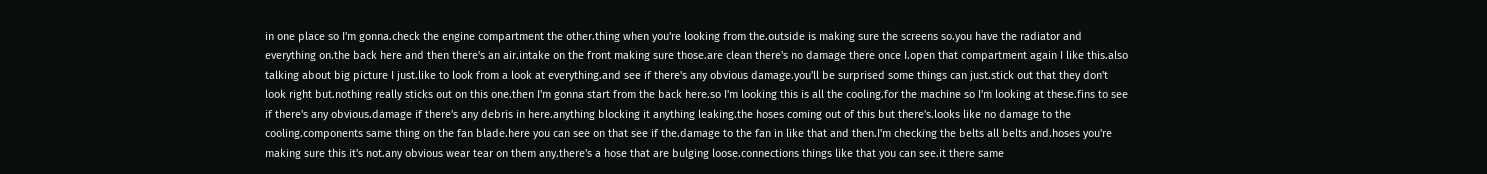in one place so I'm gonna.check the engine compartment the other.thing when you're looking from the.outside is making sure the screens so.you have the radiator and everything on.the back here and then there's an air.intake on the front making sure those.are clean there's no damage there once I.open that compartment again I like this.also talking about big picture I just.like to look from a look at everything.and see if there's any obvious damage.you'll be surprised some things can just.stick out that they don't look right but.nothing really sticks out on this one.then I'm gonna start from the back here.so I'm looking this is all the cooling.for the machine so I'm looking at these.fins to see if there's any obvious.damage if there's any debris in here.anything blocking it anything leaking.the hoses coming out of this but there's.looks like no damage to the cooling.components same thing on the fan blade.here you can see on that see if the.damage to the fan in like that and then.I'm checking the belts all belts and.hoses you're making sure this it's not.any obvious wear tear on them any.there's a hose that are bulging loose.connections things like that you can see.it there same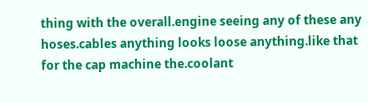thing with the overall.engine seeing any of these any hoses.cables anything looks loose anything.like that for the cap machine the.coolant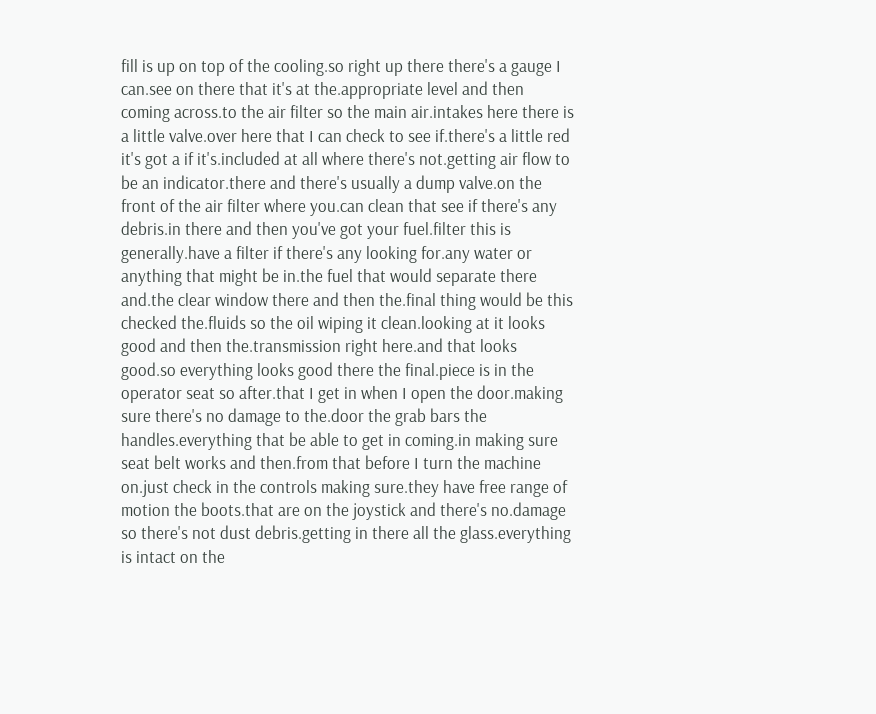fill is up on top of the cooling.so right up there there's a gauge I can.see on there that it's at the.appropriate level and then coming across.to the air filter so the main air.intakes here there is a little valve.over here that I can check to see if.there's a little red it's got a if it's.included at all where there's not.getting air flow to be an indicator.there and there's usually a dump valve.on the front of the air filter where you.can clean that see if there's any debris.in there and then you've got your fuel.filter this is generally.have a filter if there's any looking for.any water or anything that might be in.the fuel that would separate there and.the clear window there and then the.final thing would be this checked the.fluids so the oil wiping it clean.looking at it looks good and then the.transmission right here.and that looks good.so everything looks good there the final.piece is in the operator seat so after.that I get in when I open the door.making sure there's no damage to the.door the grab bars the handles.everything that be able to get in coming.in making sure seat belt works and then.from that before I turn the machine on.just check in the controls making sure.they have free range of motion the boots.that are on the joystick and there's no.damage so there's not dust debris.getting in there all the glass.everything is intact on the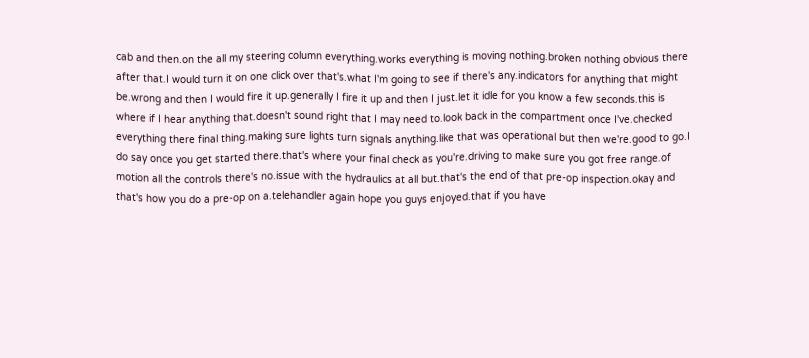cab and then.on the all my steering column everything.works everything is moving nothing.broken nothing obvious there after that.I would turn it on one click over that's.what I'm going to see if there's any.indicators for anything that might be.wrong and then I would fire it up.generally I fire it up and then I just.let it idle for you know a few seconds.this is where if I hear anything that.doesn't sound right that I may need to.look back in the compartment once I've.checked everything there final thing.making sure lights turn signals anything.like that was operational but then we're.good to go.I do say once you get started there.that's where your final check as you're.driving to make sure you got free range.of motion all the controls there's no.issue with the hydraulics at all but.that's the end of that pre-op inspection.okay and that's how you do a pre-op on a.telehandler again hope you guys enjoyed.that if you have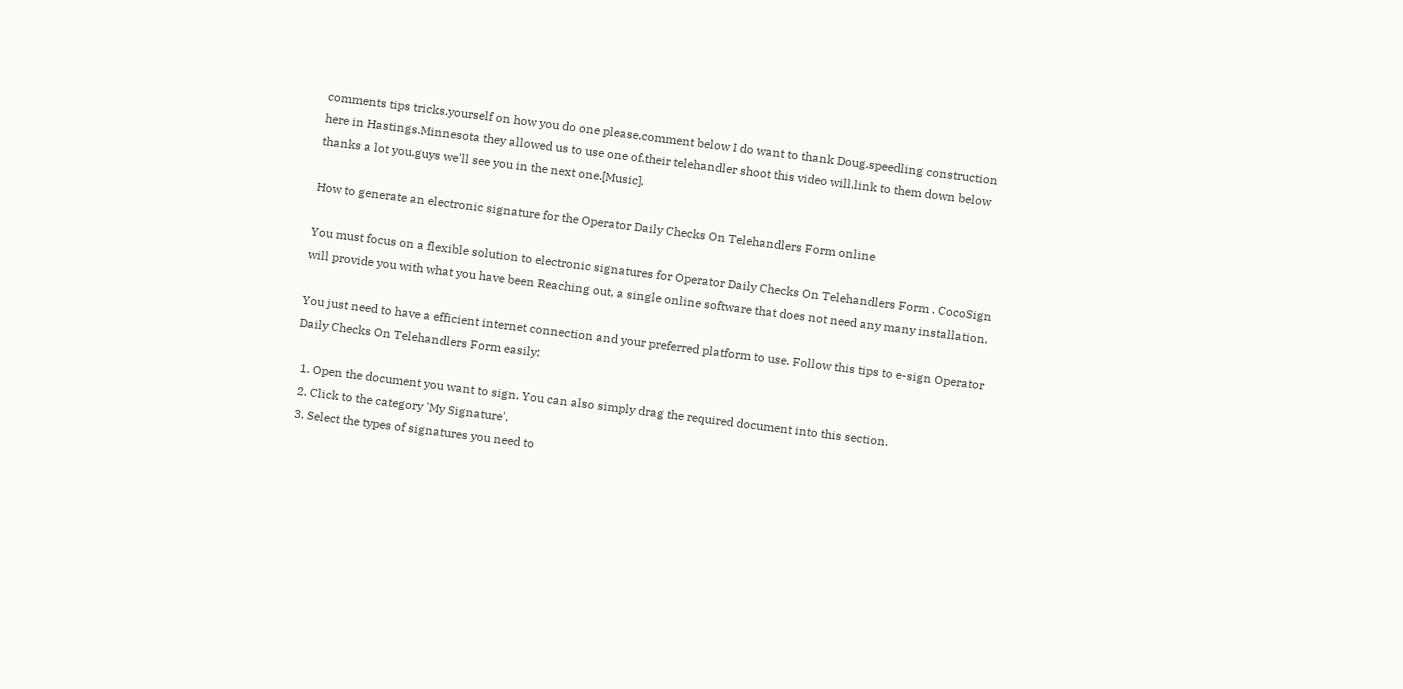comments tips tricks.yourself on how you do one please.comment below I do want to thank Doug.speedling construction here in Hastings.Minnesota they allowed us to use one of.their telehandler shoot this video will.link to them down below thanks a lot you.guys we'll see you in the next one.[Music].

How to generate an electronic signature for the Operator Daily Checks On Telehandlers Form online

You must focus on a flexible solution to electronic signatures for Operator Daily Checks On Telehandlers Form . CocoSign will provide you with what you have been Reaching out, a single online software that does not need any many installation.

You just need to have a efficient internet connection and your preferred platform to use. Follow this tips to e-sign Operator Daily Checks On Telehandlers Form easily:

  1. Open the document you want to sign. You can also simply drag the required document into this section.
  2. Click to the category 'My Signature'.
  3. Select the types of signatures you need to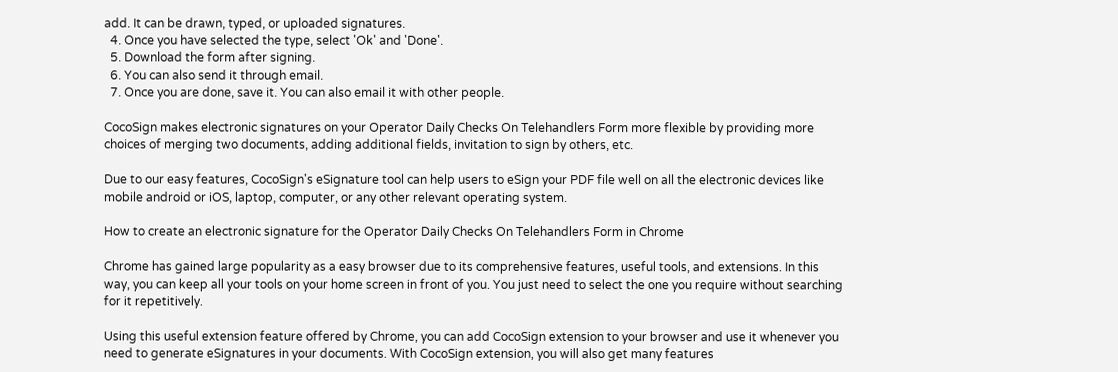add. It can be drawn, typed, or uploaded signatures.
  4. Once you have selected the type, select 'Ok' and 'Done'.
  5. Download the form after signing.
  6. You can also send it through email.
  7. Once you are done, save it. You can also email it with other people.

CocoSign makes electronic signatures on your Operator Daily Checks On Telehandlers Form more flexible by providing more choices of merging two documents, adding additional fields, invitation to sign by others, etc.

Due to our easy features, CocoSign's eSignature tool can help users to eSign your PDF file well on all the electronic devices like mobile android or iOS, laptop, computer, or any other relevant operating system.

How to create an electronic signature for the Operator Daily Checks On Telehandlers Form in Chrome

Chrome has gained large popularity as a easy browser due to its comprehensive features, useful tools, and extensions. In this way, you can keep all your tools on your home screen in front of you. You just need to select the one you require without searching for it repetitively.

Using this useful extension feature offered by Chrome, you can add CocoSign extension to your browser and use it whenever you need to generate eSignatures in your documents. With CocoSign extension, you will also get many features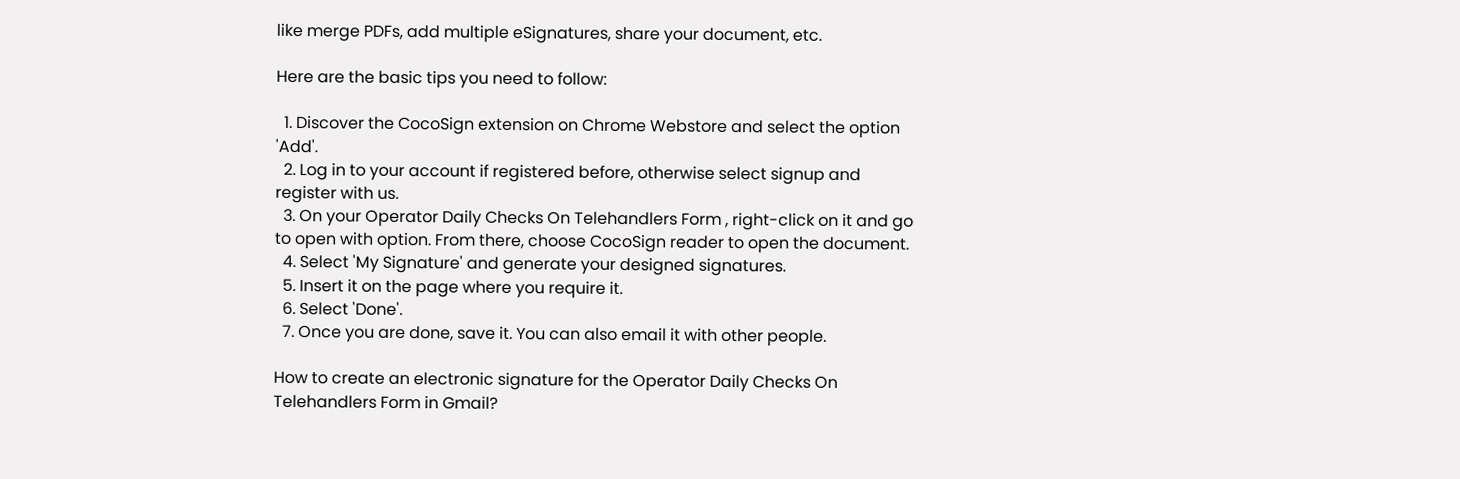like merge PDFs, add multiple eSignatures, share your document, etc.

Here are the basic tips you need to follow:

  1. Discover the CocoSign extension on Chrome Webstore and select the option 'Add'.
  2. Log in to your account if registered before, otherwise select signup and register with us.
  3. On your Operator Daily Checks On Telehandlers Form , right-click on it and go to open with option. From there, choose CocoSign reader to open the document.
  4. Select 'My Signature' and generate your designed signatures.
  5. Insert it on the page where you require it.
  6. Select 'Done'.
  7. Once you are done, save it. You can also email it with other people.

How to create an electronic signature for the Operator Daily Checks On Telehandlers Form in Gmail?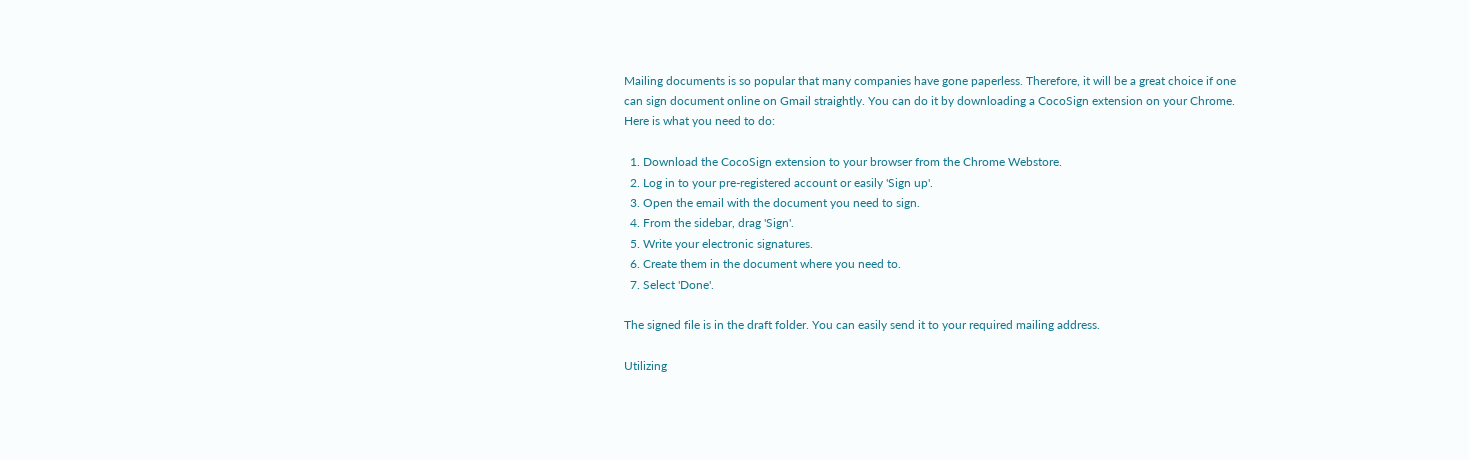Mailing documents is so popular that many companies have gone paperless. Therefore, it will be a great choice if one can sign document online on Gmail straightly. You can do it by downloading a CocoSign extension on your Chrome. Here is what you need to do:

  1. Download the CocoSign extension to your browser from the Chrome Webstore.
  2. Log in to your pre-registered account or easily 'Sign up'.
  3. Open the email with the document you need to sign.
  4. From the sidebar, drag 'Sign'.
  5. Write your electronic signatures.
  6. Create them in the document where you need to.
  7. Select 'Done'.

The signed file is in the draft folder. You can easily send it to your required mailing address.

Utilizing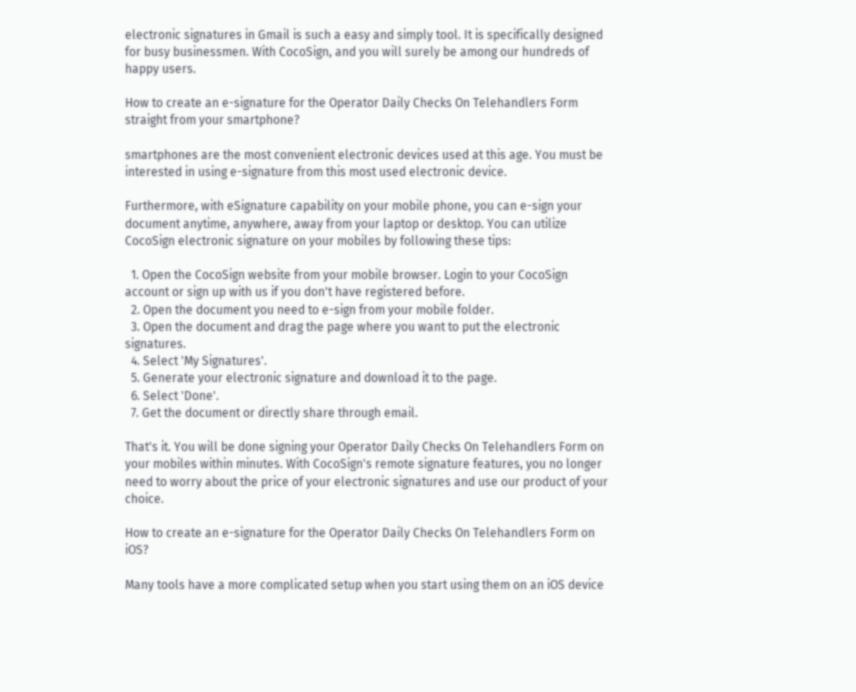electronic signatures in Gmail is such a easy and simply tool. It is specifically designed for busy businessmen. With CocoSign, and you will surely be among our hundreds of happy users.

How to create an e-signature for the Operator Daily Checks On Telehandlers Form straight from your smartphone?

smartphones are the most convenient electronic devices used at this age. You must be interested in using e-signature from this most used electronic device.

Furthermore, with eSignature capability on your mobile phone, you can e-sign your document anytime, anywhere, away from your laptop or desktop. You can utilize CocoSign electronic signature on your mobiles by following these tips:

  1. Open the CocoSign website from your mobile browser. Login to your CocoSign account or sign up with us if you don't have registered before.
  2. Open the document you need to e-sign from your mobile folder.
  3. Open the document and drag the page where you want to put the electronic signatures.
  4. Select 'My Signatures'.
  5. Generate your electronic signature and download it to the page.
  6. Select 'Done'.
  7. Get the document or directly share through email.

That's it. You will be done signing your Operator Daily Checks On Telehandlers Form on your mobiles within minutes. With CocoSign's remote signature features, you no longer need to worry about the price of your electronic signatures and use our product of your choice.

How to create an e-signature for the Operator Daily Checks On Telehandlers Form on iOS?

Many tools have a more complicated setup when you start using them on an iOS device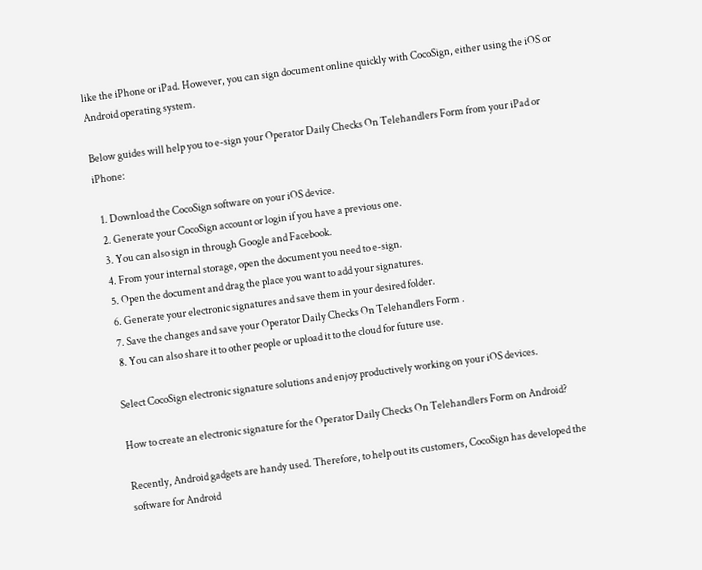like the iPhone or iPad. However, you can sign document online quickly with CocoSign, either using the iOS or Android operating system.

Below guides will help you to e-sign your Operator Daily Checks On Telehandlers Form from your iPad or iPhone:

  1. Download the CocoSign software on your iOS device.
  2. Generate your CocoSign account or login if you have a previous one.
  3. You can also sign in through Google and Facebook.
  4. From your internal storage, open the document you need to e-sign.
  5. Open the document and drag the place you want to add your signatures.
  6. Generate your electronic signatures and save them in your desired folder.
  7. Save the changes and save your Operator Daily Checks On Telehandlers Form .
  8. You can also share it to other people or upload it to the cloud for future use.

Select CocoSign electronic signature solutions and enjoy productively working on your iOS devices.

How to create an electronic signature for the Operator Daily Checks On Telehandlers Form on Android?

Recently, Android gadgets are handy used. Therefore, to help out its customers, CocoSign has developed the software for Android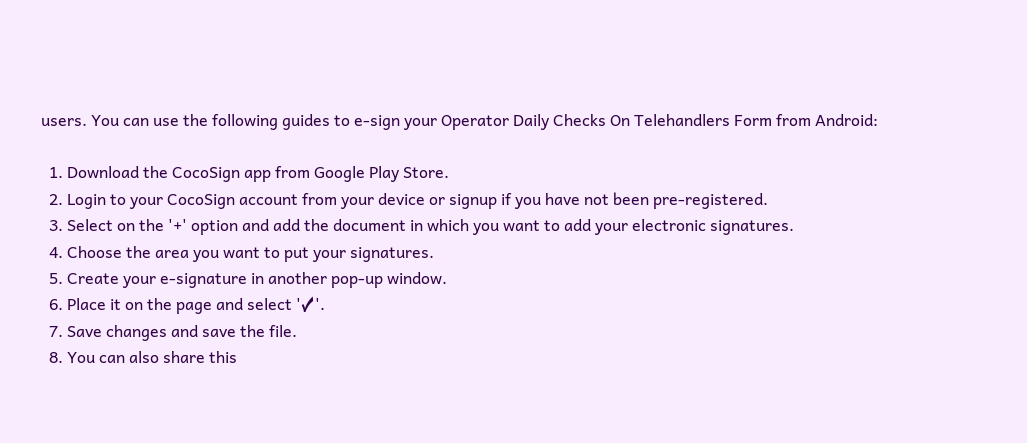users. You can use the following guides to e-sign your Operator Daily Checks On Telehandlers Form from Android:

  1. Download the CocoSign app from Google Play Store.
  2. Login to your CocoSign account from your device or signup if you have not been pre-registered.
  3. Select on the '+' option and add the document in which you want to add your electronic signatures.
  4. Choose the area you want to put your signatures.
  5. Create your e-signature in another pop-up window.
  6. Place it on the page and select '✓'.
  7. Save changes and save the file.
  8. You can also share this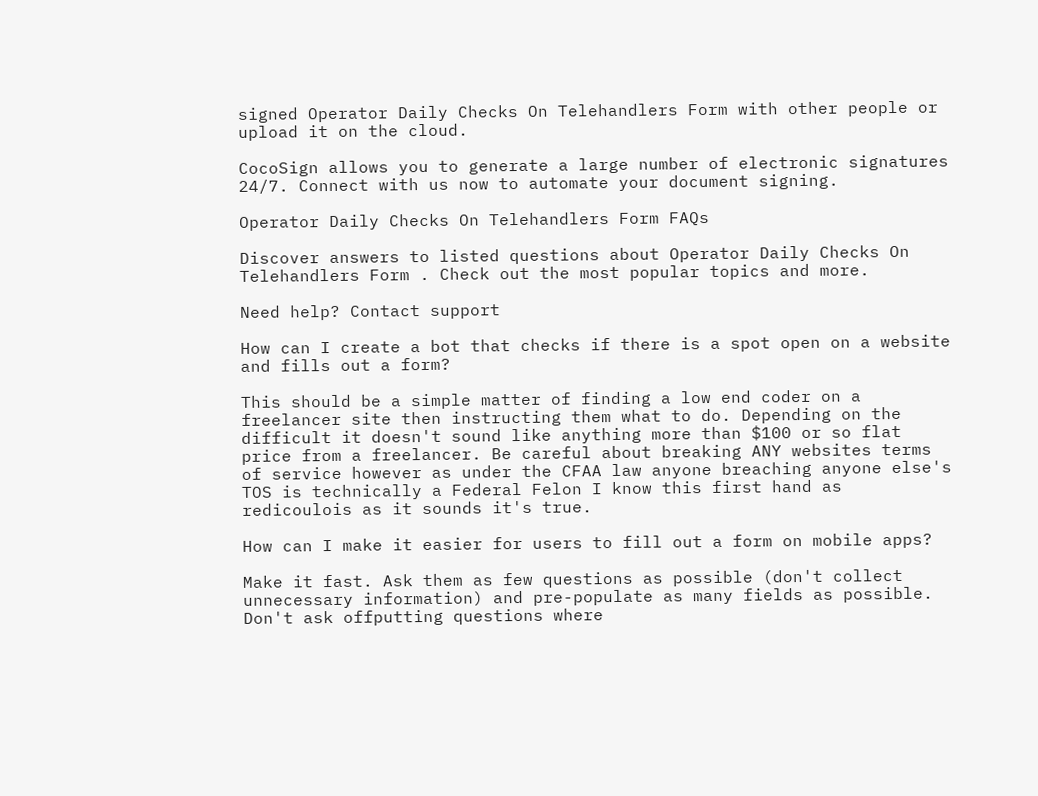signed Operator Daily Checks On Telehandlers Form with other people or upload it on the cloud.

CocoSign allows you to generate a large number of electronic signatures 24/7. Connect with us now to automate your document signing.

Operator Daily Checks On Telehandlers Form FAQs

Discover answers to listed questions about Operator Daily Checks On Telehandlers Form . Check out the most popular topics and more.

Need help? Contact support

How can I create a bot that checks if there is a spot open on a website and fills out a form?

This should be a simple matter of finding a low end coder on a freelancer site then instructing them what to do. Depending on the difficult it doesn't sound like anything more than $100 or so flat price from a freelancer. Be careful about breaking ANY websites terms of service however as under the CFAA law anyone breaching anyone else's TOS is technically a Federal Felon I know this first hand as redicoulois as it sounds it's true.

How can I make it easier for users to fill out a form on mobile apps?

Make it fast. Ask them as few questions as possible (don't collect unnecessary information) and pre-populate as many fields as possible. Don't ask offputting questions where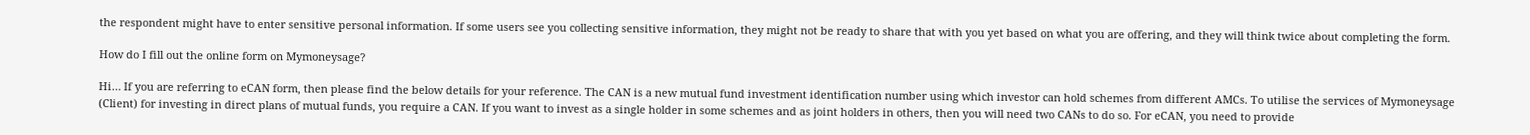the respondent might have to enter sensitive personal information. If some users see you collecting sensitive information, they might not be ready to share that with you yet based on what you are offering, and they will think twice about completing the form.

How do I fill out the online form on Mymoneysage?

Hi… If you are referring to eCAN form, then please find the below details for your reference. The CAN is a new mutual fund investment identification number using which investor can hold schemes from different AMCs. To utilise the services of Mymoneysage (Client) for investing in direct plans of mutual funds, you require a CAN. If you want to invest as a single holder in some schemes and as joint holders in others, then you will need two CANs to do so. For eCAN, you need to provide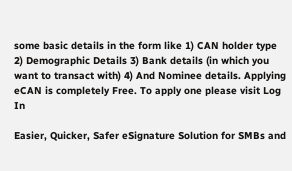some basic details in the form like 1) CAN holder type 2) Demographic Details 3) Bank details (in which you want to transact with) 4) And Nominee details. Applying eCAN is completely Free. To apply one please visit Log In

Easier, Quicker, Safer eSignature Solution for SMBs and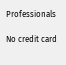Professionals

No credit card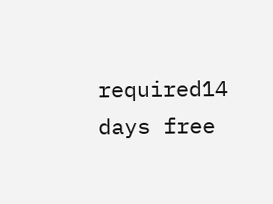required14 days free